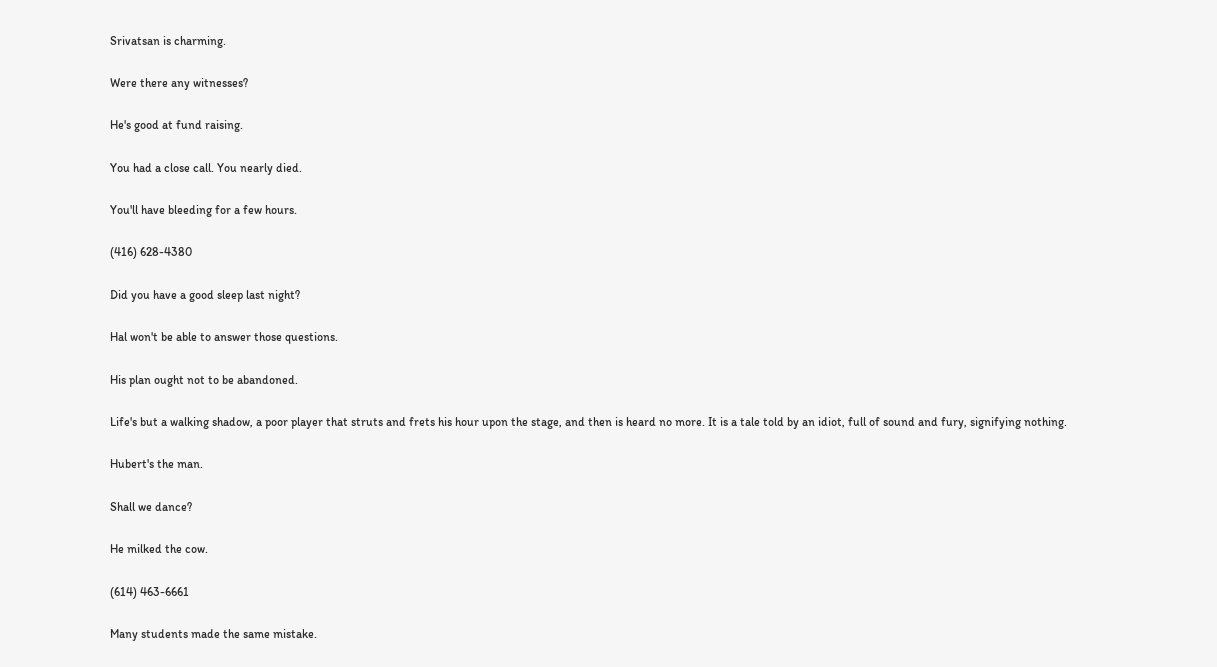Srivatsan is charming.

Were there any witnesses?

He's good at fund raising.

You had a close call. You nearly died.

You'll have bleeding for a few hours.

(416) 628-4380

Did you have a good sleep last night?

Hal won't be able to answer those questions.

His plan ought not to be abandoned.

Life's but a walking shadow, a poor player that struts and frets his hour upon the stage, and then is heard no more. It is a tale told by an idiot, full of sound and fury, signifying nothing.

Hubert's the man.

Shall we dance?

He milked the cow.

(614) 463-6661

Many students made the same mistake.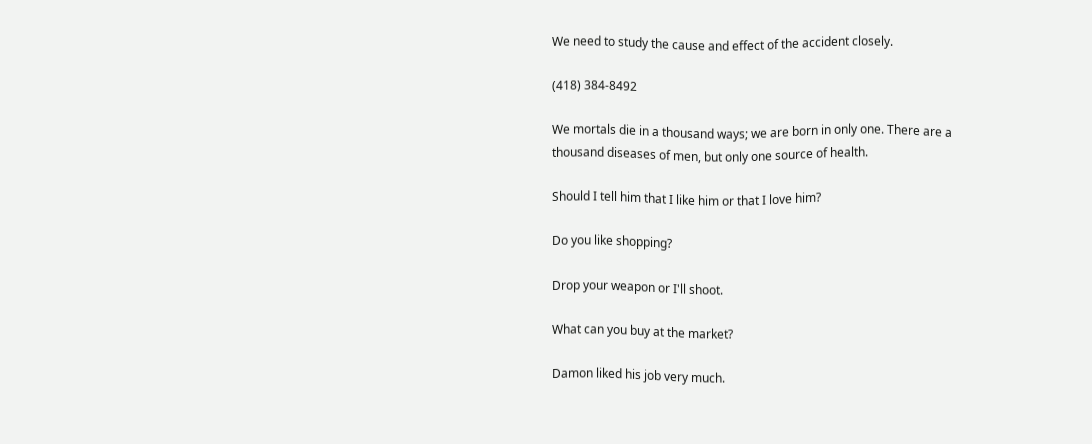We need to study the cause and effect of the accident closely.

(418) 384-8492

We mortals die in a thousand ways; we are born in only one. There are a thousand diseases of men, but only one source of health.

Should I tell him that I like him or that I love him?

Do you like shopping?

Drop your weapon or I'll shoot.

What can you buy at the market?

Damon liked his job very much.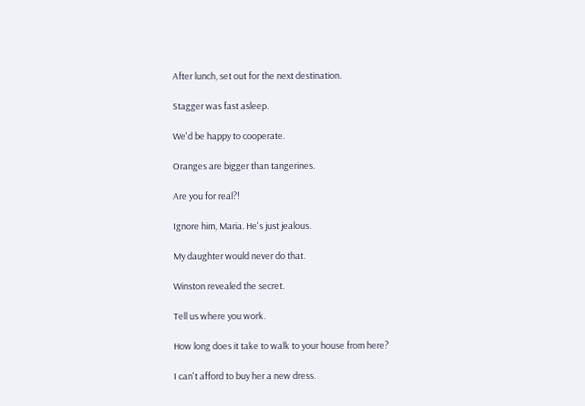After lunch, set out for the next destination.

Stagger was fast asleep.

We'd be happy to cooperate.

Oranges are bigger than tangerines.

Are you for real?!

Ignore him, Maria. He's just jealous.

My daughter would never do that.

Winston revealed the secret.

Tell us where you work.

How long does it take to walk to your house from here?

I can't afford to buy her a new dress.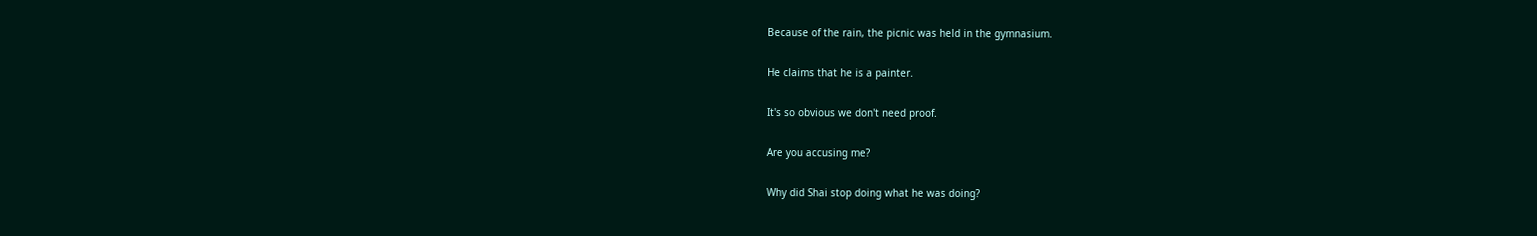Because of the rain, the picnic was held in the gymnasium.

He claims that he is a painter.

It's so obvious we don't need proof.

Are you accusing me?

Why did Shai stop doing what he was doing?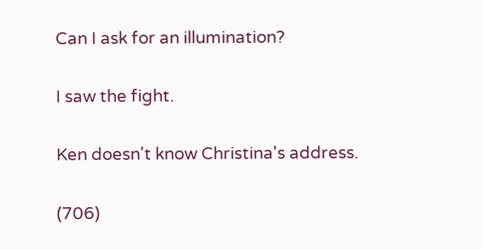Can I ask for an illumination?

I saw the fight.

Ken doesn't know Christina's address.

(706)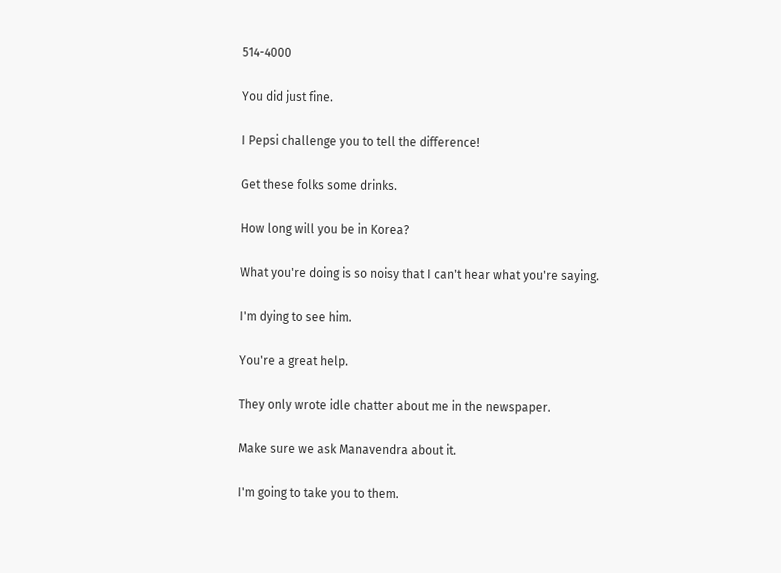514-4000

You did just fine.

I Pepsi challenge you to tell the difference!

Get these folks some drinks.

How long will you be in Korea?

What you're doing is so noisy that I can't hear what you're saying.

I'm dying to see him.

You're a great help.

They only wrote idle chatter about me in the newspaper.

Make sure we ask Manavendra about it.

I'm going to take you to them.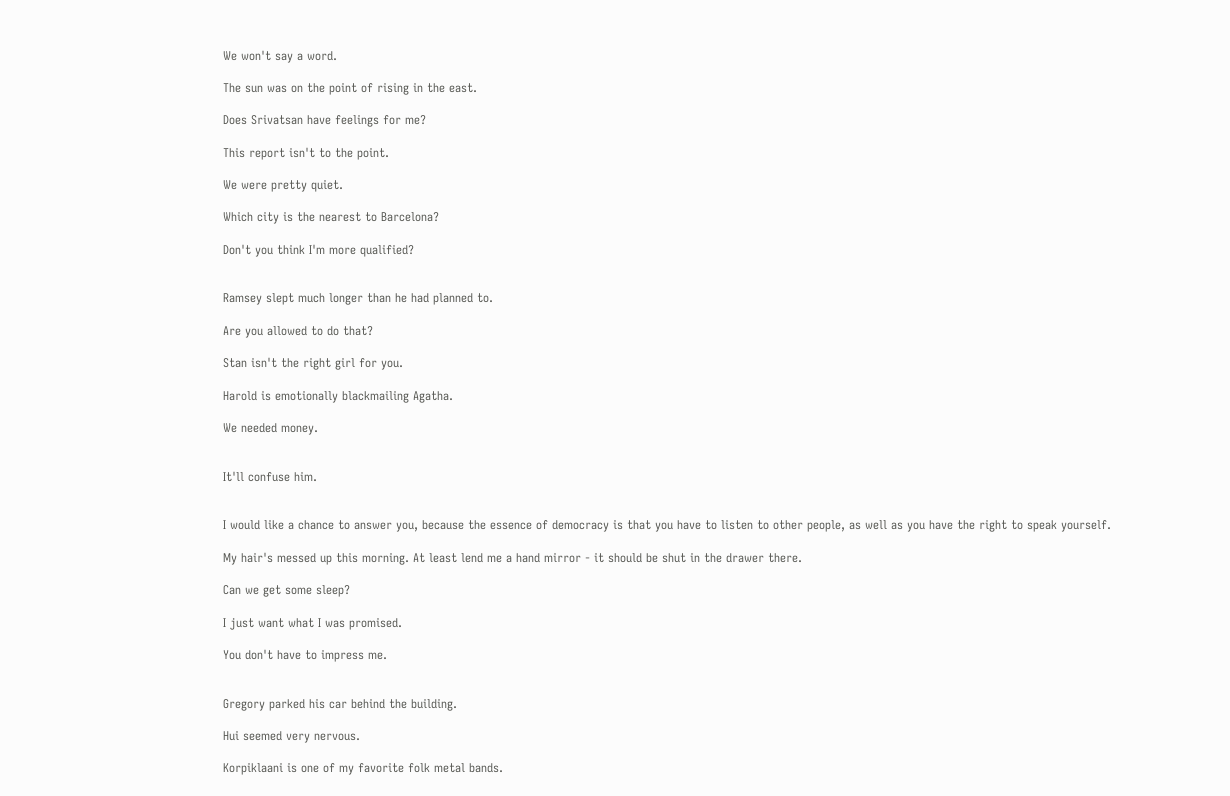We won't say a word.

The sun was on the point of rising in the east.

Does Srivatsan have feelings for me?

This report isn't to the point.

We were pretty quiet.

Which city is the nearest to Barcelona?

Don't you think I'm more qualified?


Ramsey slept much longer than he had planned to.

Are you allowed to do that?

Stan isn't the right girl for you.

Harold is emotionally blackmailing Agatha.

We needed money.


It'll confuse him.


I would like a chance to answer you, because the essence of democracy is that you have to listen to other people, as well as you have the right to speak yourself.

My hair's messed up this morning. At least lend me a hand mirror - it should be shut in the drawer there.

Can we get some sleep?

I just want what I was promised.

You don't have to impress me.


Gregory parked his car behind the building.

Hui seemed very nervous.

Korpiklaani is one of my favorite folk metal bands.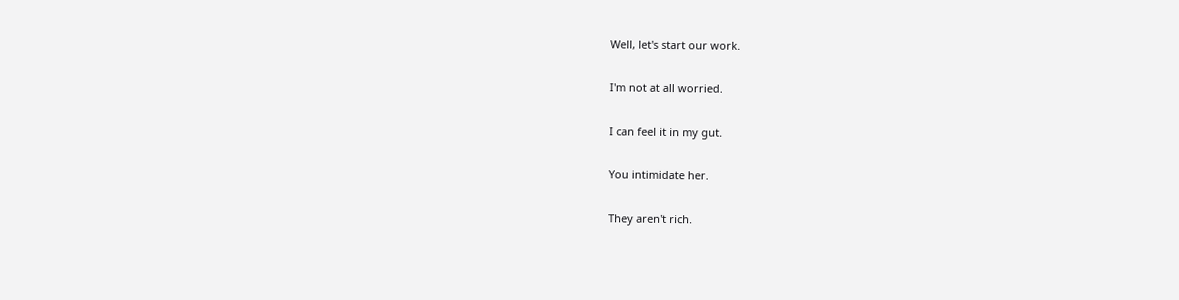Well, let's start our work.

I'm not at all worried.

I can feel it in my gut.

You intimidate her.

They aren't rich.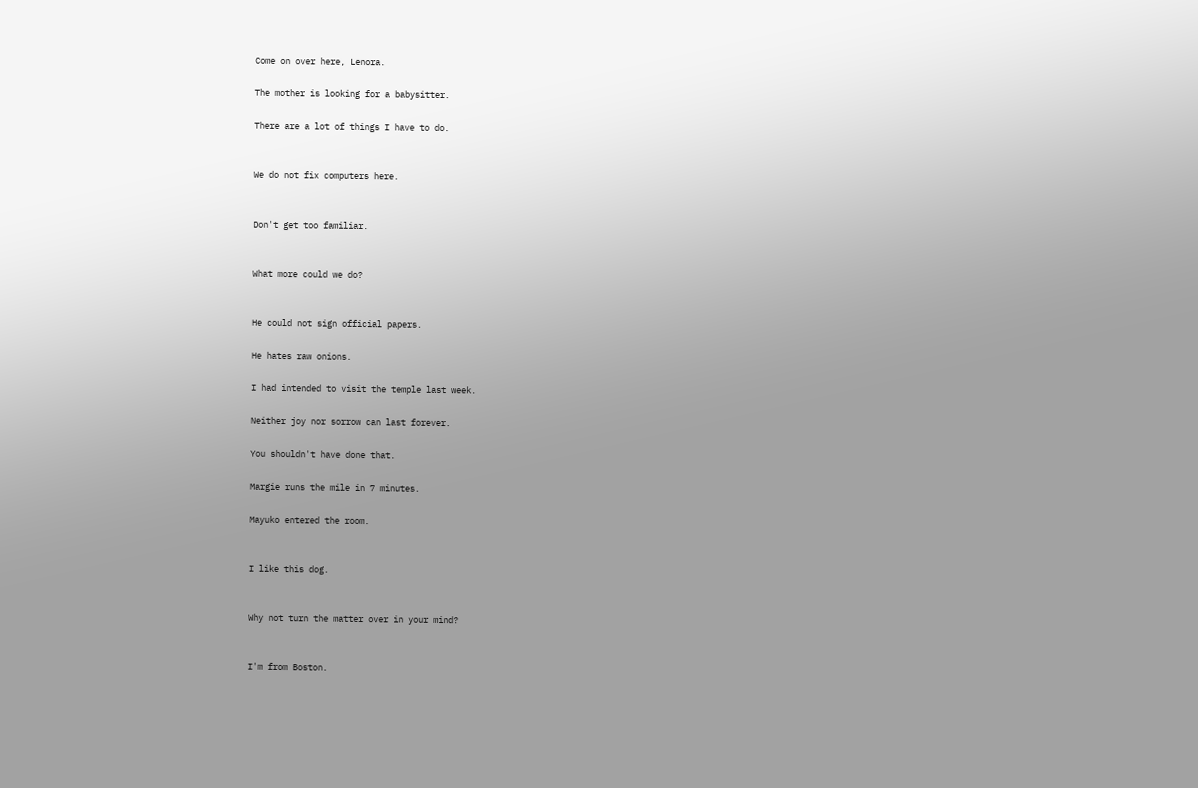Come on over here, Lenora.

The mother is looking for a babysitter.

There are a lot of things I have to do.


We do not fix computers here.


Don't get too familiar.


What more could we do?


He could not sign official papers.

He hates raw onions.

I had intended to visit the temple last week.

Neither joy nor sorrow can last forever.

You shouldn't have done that.

Margie runs the mile in 7 minutes.

Mayuko entered the room.


I like this dog.


Why not turn the matter over in your mind?


I'm from Boston.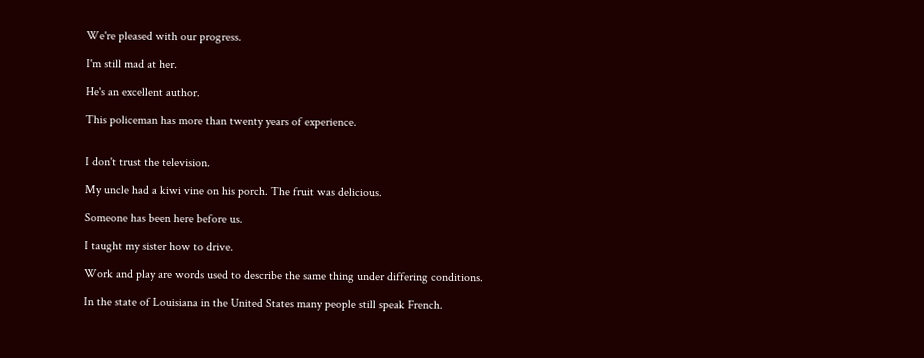We're pleased with our progress.

I'm still mad at her.

He's an excellent author.

This policeman has more than twenty years of experience.


I don't trust the television.

My uncle had a kiwi vine on his porch. The fruit was delicious.

Someone has been here before us.

I taught my sister how to drive.

Work and play are words used to describe the same thing under differing conditions.

In the state of Louisiana in the United States many people still speak French.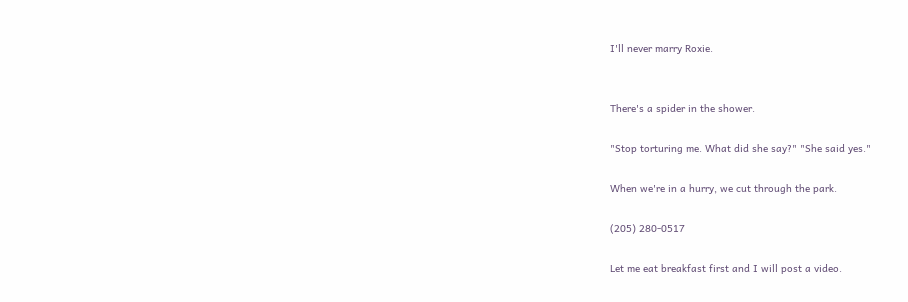I'll never marry Roxie.


There's a spider in the shower.

"Stop torturing me. What did she say?" "She said yes."

When we're in a hurry, we cut through the park.

(205) 280-0517

Let me eat breakfast first and I will post a video.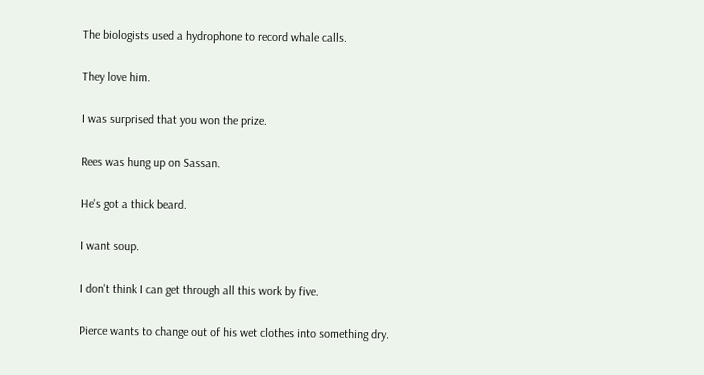The biologists used a hydrophone to record whale calls.

They love him.

I was surprised that you won the prize.

Rees was hung up on Sassan.

He's got a thick beard.

I want soup.

I don't think I can get through all this work by five.

Pierce wants to change out of his wet clothes into something dry.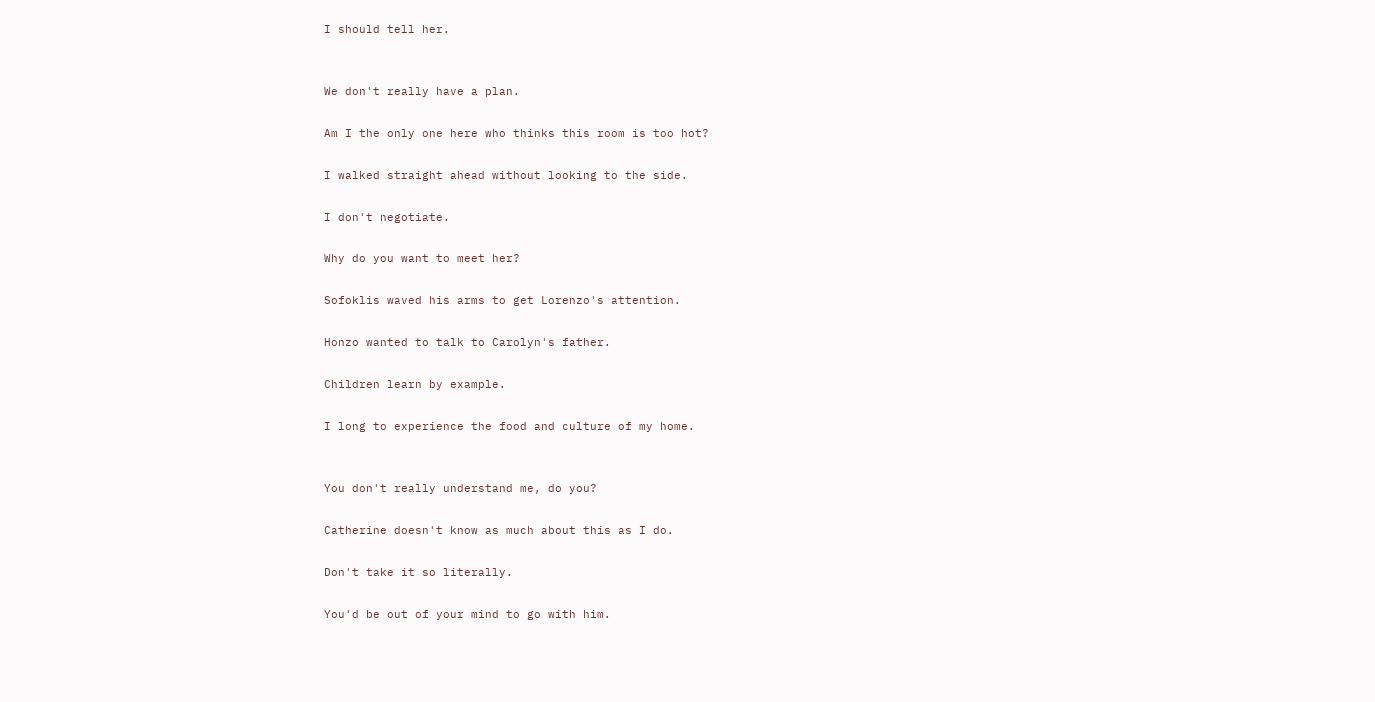I should tell her.


We don't really have a plan.

Am I the only one here who thinks this room is too hot?

I walked straight ahead without looking to the side.

I don't negotiate.

Why do you want to meet her?

Sofoklis waved his arms to get Lorenzo's attention.

Honzo wanted to talk to Carolyn's father.

Children learn by example.

I long to experience the food and culture of my home.


You don't really understand me, do you?

Catherine doesn't know as much about this as I do.

Don't take it so literally.

You'd be out of your mind to go with him.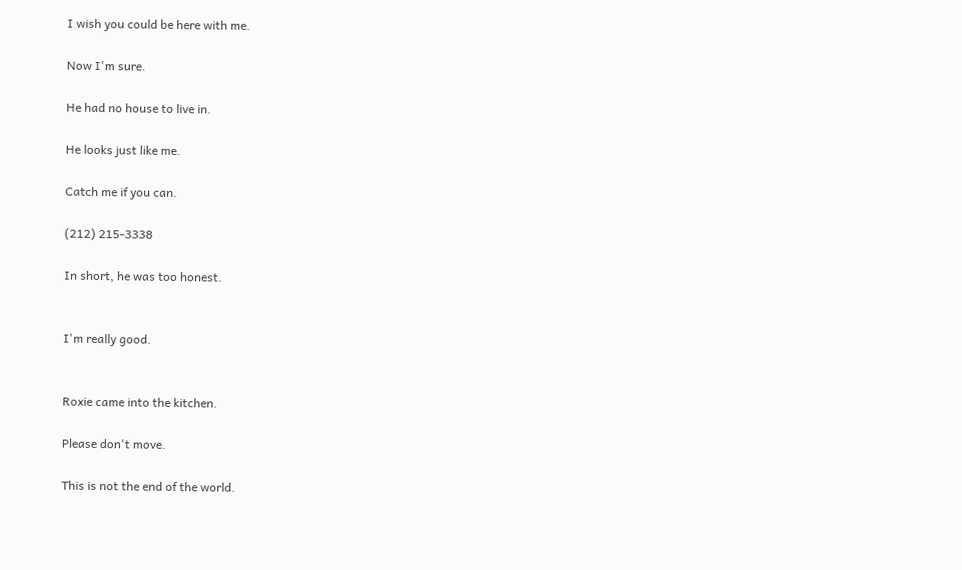I wish you could be here with me.

Now I'm sure.

He had no house to live in.

He looks just like me.

Catch me if you can.

(212) 215-3338

In short, he was too honest.


I'm really good.


Roxie came into the kitchen.

Please don't move.

This is not the end of the world.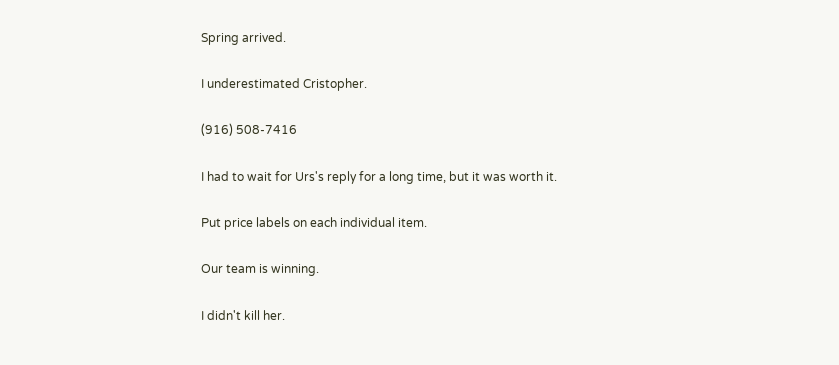Spring arrived.

I underestimated Cristopher.

(916) 508-7416

I had to wait for Urs's reply for a long time, but it was worth it.

Put price labels on each individual item.

Our team is winning.

I didn't kill her.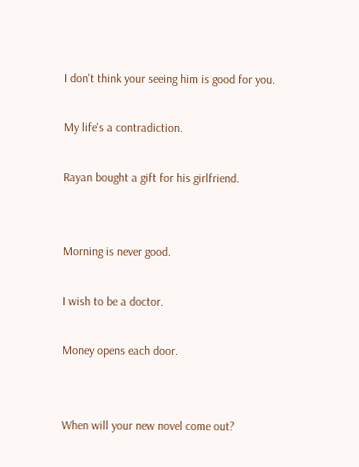I don't think your seeing him is good for you.

My life's a contradiction.

Rayan bought a gift for his girlfriend.


Morning is never good.

I wish to be a doctor.

Money opens each door.


When will your new novel come out?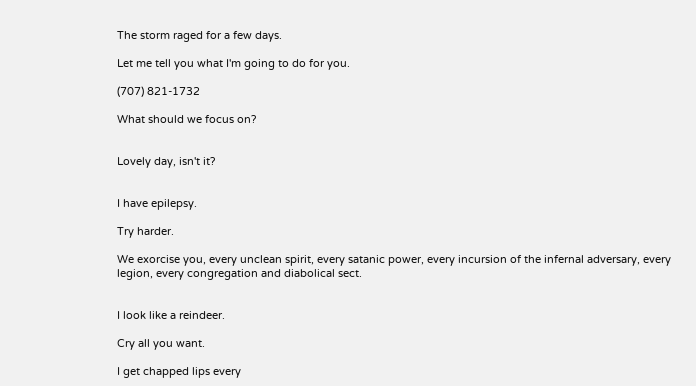The storm raged for a few days.

Let me tell you what I'm going to do for you.

(707) 821-1732

What should we focus on?


Lovely day, isn't it?


I have epilepsy.

Try harder.

We exorcise you, every unclean spirit, every satanic power, every incursion of the infernal adversary, every legion, every congregation and diabolical sect.


I look like a reindeer.

Cry all you want.

I get chapped lips every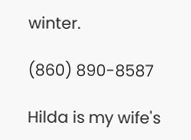winter.

(860) 890-8587

Hilda is my wife's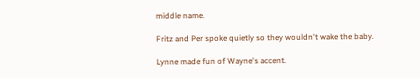middle name.

Fritz and Per spoke quietly so they wouldn't wake the baby.

Lynne made fun of Wayne's accent.